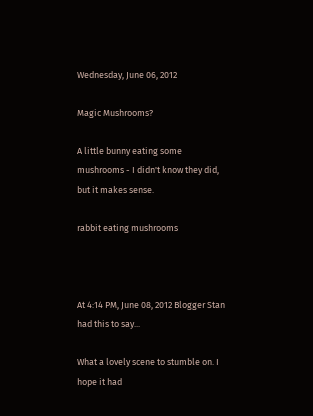Wednesday, June 06, 2012

Magic Mushrooms?

A little bunny eating some mushrooms - I didn't know they did, but it makes sense.

rabbit eating mushrooms



At 4:14 PM, June 08, 2012 Blogger Stan had this to say...

What a lovely scene to stumble on. I hope it had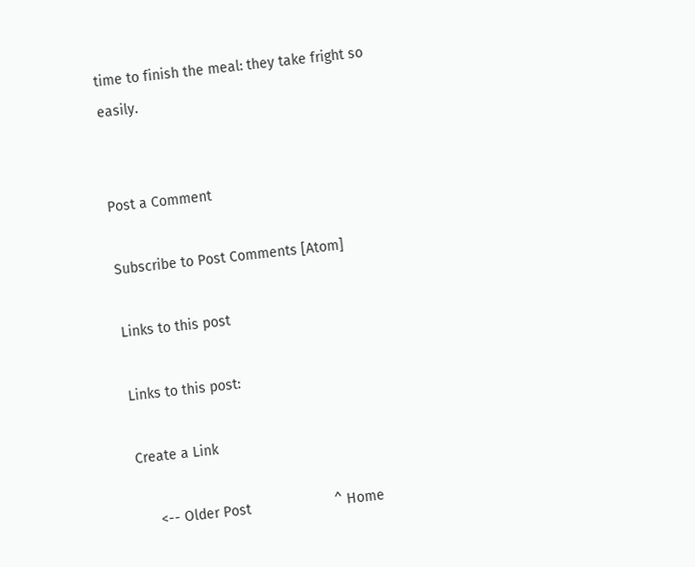time to finish the meal: they take fright so easily.


Post a Comment

Subscribe to Post Comments [Atom]

Links to this post

Links to this post:

Create a Link

     <-- Older Post                     ^ Home